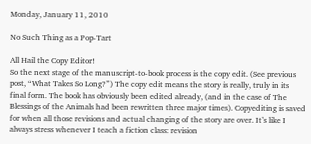Monday, January 11, 2010

No Such Thing as a Pop-Tart

All Hail the Copy Editor!
So the next stage of the manuscript-to-book process is the copy edit. (See previous post, “What Takes So Long?”) The copy edit means the story is really, truly in its final form. The book has obviously been edited already, (and in the case of The Blessings of the Animals had been rewritten three major times). Copyediting is saved for when all those revisions and actual changing of the story are over. It’s like I always stress whenever I teach a fiction class: revision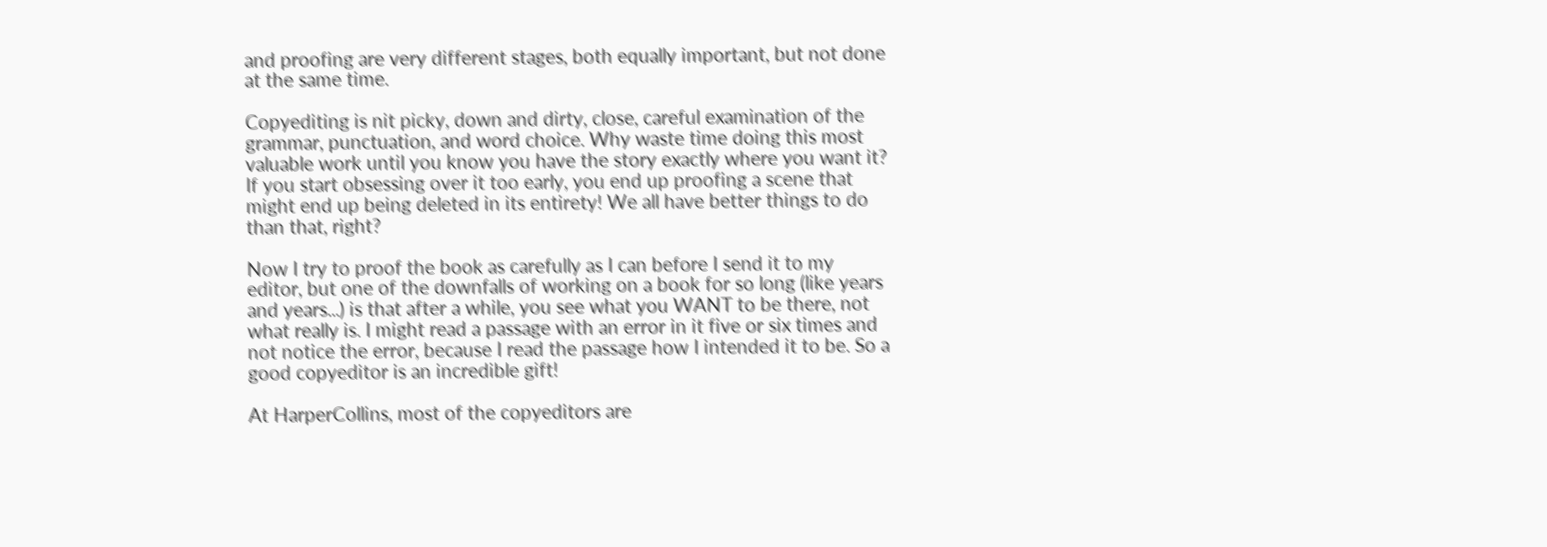and proofing are very different stages, both equally important, but not done at the same time.

Copyediting is nit picky, down and dirty, close, careful examination of the grammar, punctuation, and word choice. Why waste time doing this most valuable work until you know you have the story exactly where you want it? If you start obsessing over it too early, you end up proofing a scene that might end up being deleted in its entirety! We all have better things to do than that, right?

Now I try to proof the book as carefully as I can before I send it to my editor, but one of the downfalls of working on a book for so long (like years and years...) is that after a while, you see what you WANT to be there, not what really is. I might read a passage with an error in it five or six times and not notice the error, because I read the passage how I intended it to be. So a good copyeditor is an incredible gift!

At HarperCollins, most of the copyeditors are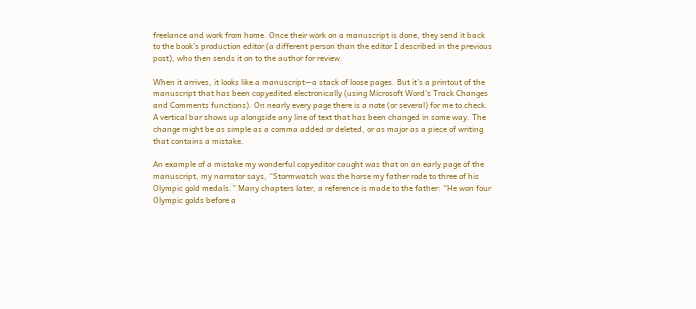freelance and work from home. Once their work on a manuscript is done, they send it back to the book’s production editor (a different person than the editor I described in the previous post), who then sends it on to the author for review.

When it arrives, it looks like a manuscript—a stack of loose pages. But it’s a printout of the manuscript that has been copyedited electronically (using Microsoft Word’s Track Changes and Comments functions). On nearly every page there is a note (or several) for me to check. A vertical bar shows up alongside any line of text that has been changed in some way. The change might be as simple as a comma added or deleted, or as major as a piece of writing that contains a mistake.

An example of a mistake my wonderful copyeditor caught was that on an early page of the manuscript, my narrator says, “Stormwatch was the horse my father rode to three of his Olympic gold medals.” Many chapters later, a reference is made to the father: “He won four Olympic golds before a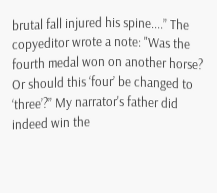brutal fall injured his spine....” The copyeditor wrote a note: "Was the fourth medal won on another horse? Or should this ‘four’ be changed to ‘three’?” My narrator's father did indeed win the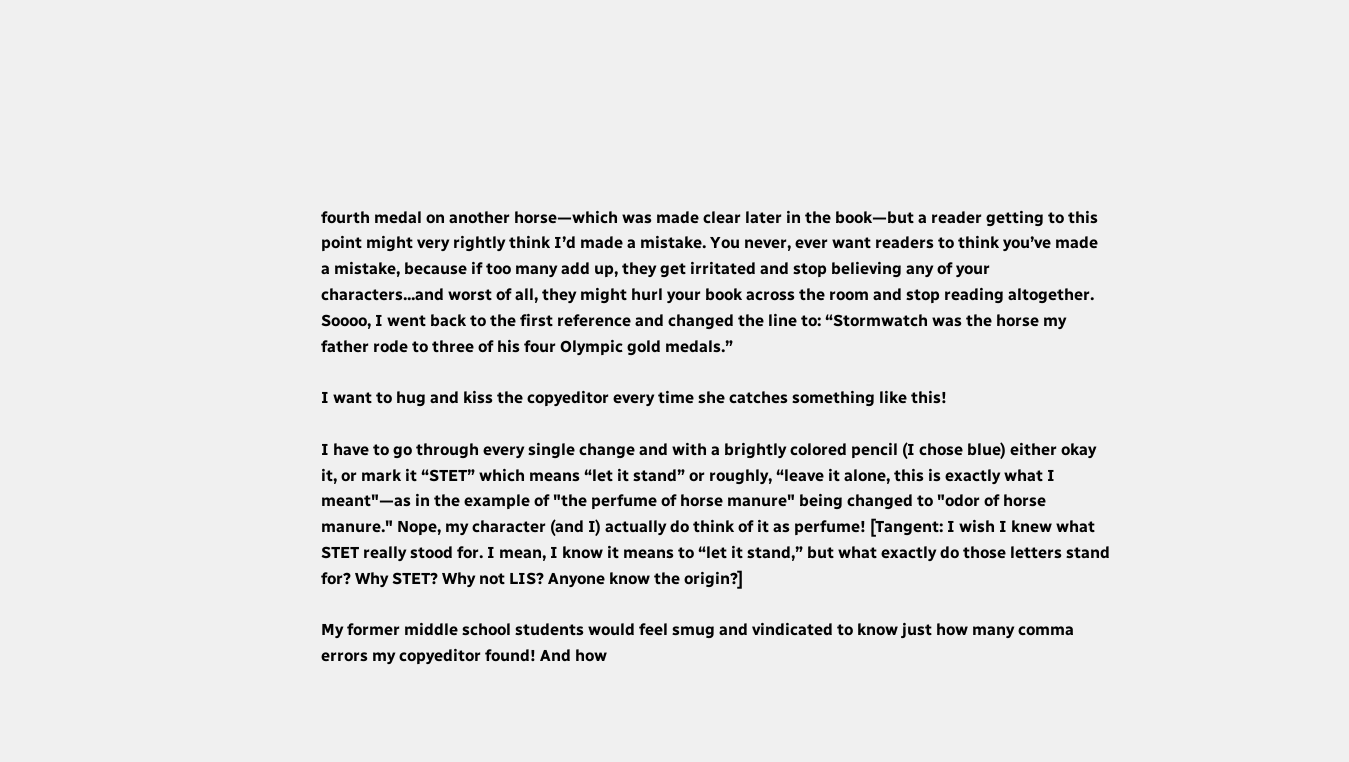fourth medal on another horse—which was made clear later in the book—but a reader getting to this point might very rightly think I’d made a mistake. You never, ever want readers to think you’ve made a mistake, because if too many add up, they get irritated and stop believing any of your characters...and worst of all, they might hurl your book across the room and stop reading altogether. Soooo, I went back to the first reference and changed the line to: “Stormwatch was the horse my father rode to three of his four Olympic gold medals.”

I want to hug and kiss the copyeditor every time she catches something like this!

I have to go through every single change and with a brightly colored pencil (I chose blue) either okay it, or mark it “STET” which means “let it stand” or roughly, “leave it alone, this is exactly what I meant"—as in the example of "the perfume of horse manure" being changed to "odor of horse manure." Nope, my character (and I) actually do think of it as perfume! [Tangent: I wish I knew what STET really stood for. I mean, I know it means to “let it stand,” but what exactly do those letters stand for? Why STET? Why not LIS? Anyone know the origin?]

My former middle school students would feel smug and vindicated to know just how many comma errors my copyeditor found! And how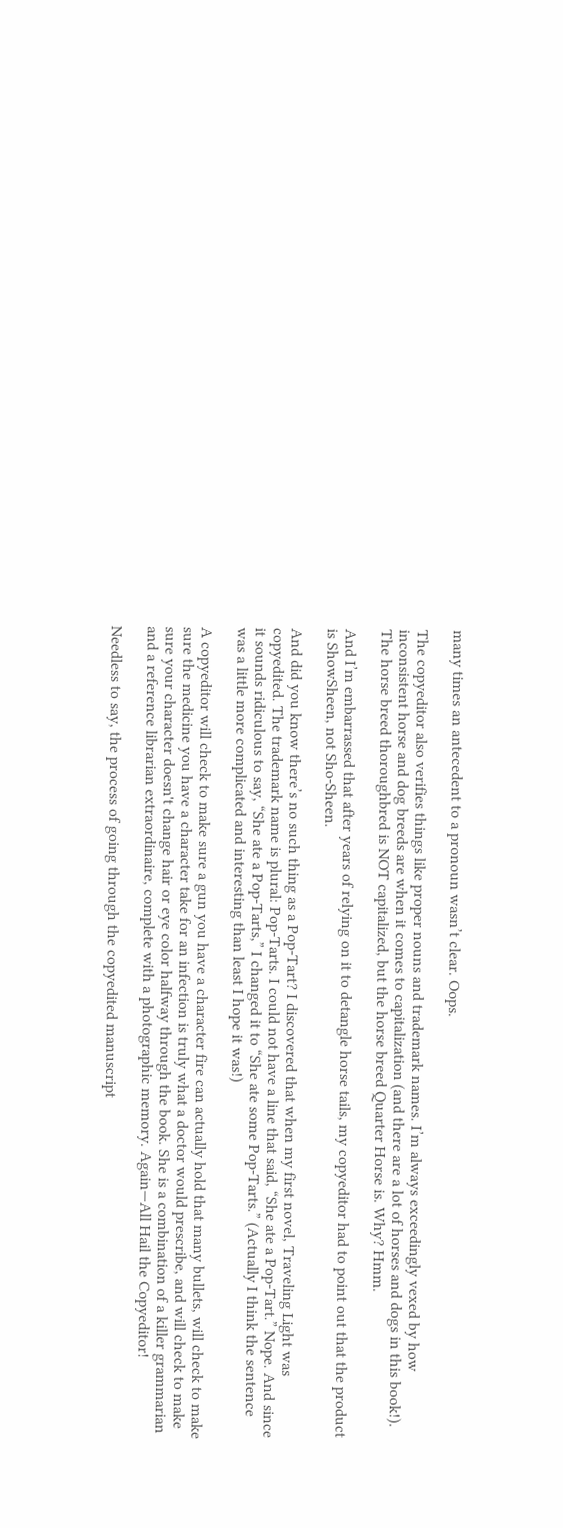many times an antecedent to a pronoun wasn’t clear. Oops.

The copyeditor also verifies things like proper nouns and trademark names. I’m always exceedingly vexed by how inconsistent horse and dog breeds are when it comes to capitalization (and there are a lot of horses and dogs in this book!). The horse breed thoroughbred is NOT capitalized, but the horse breed Quarter Horse is. Why? Hmm.

And I’m embarrassed that after years of relying on it to detangle horse tails, my copyeditor had to point out that the product is ShowSheen, not Sho-Sheen.

And did you know there’s no such thing as a Pop-Tart? I discovered that when my first novel, Traveling Light was copyedited. The trademark name is plural: Pop-Tarts. I could not have a line that said, “She ate a Pop-Tart.” Nope. And since it sounds ridiculous to say, “She ate a Pop-Tarts,” I changed it to “She ate some Pop-Tarts.” (Actually I think the sentence was a little more complicated and interesting than least I hope it was!)

A copyeditor will check to make sure a gun you have a character fire can actually hold that many bullets, will check to make sure the medicine you have a character take for an infection is truly what a doctor would prescribe, and will check to make sure your character doesn't change hair or eye color halfway through the book. She is a combination of a killer grammarian and a reference librarian extraordinaire, complete with a photographic memory. Again—All Hail the Copyeditor!

Needless to say, the process of going through the copyedited manuscript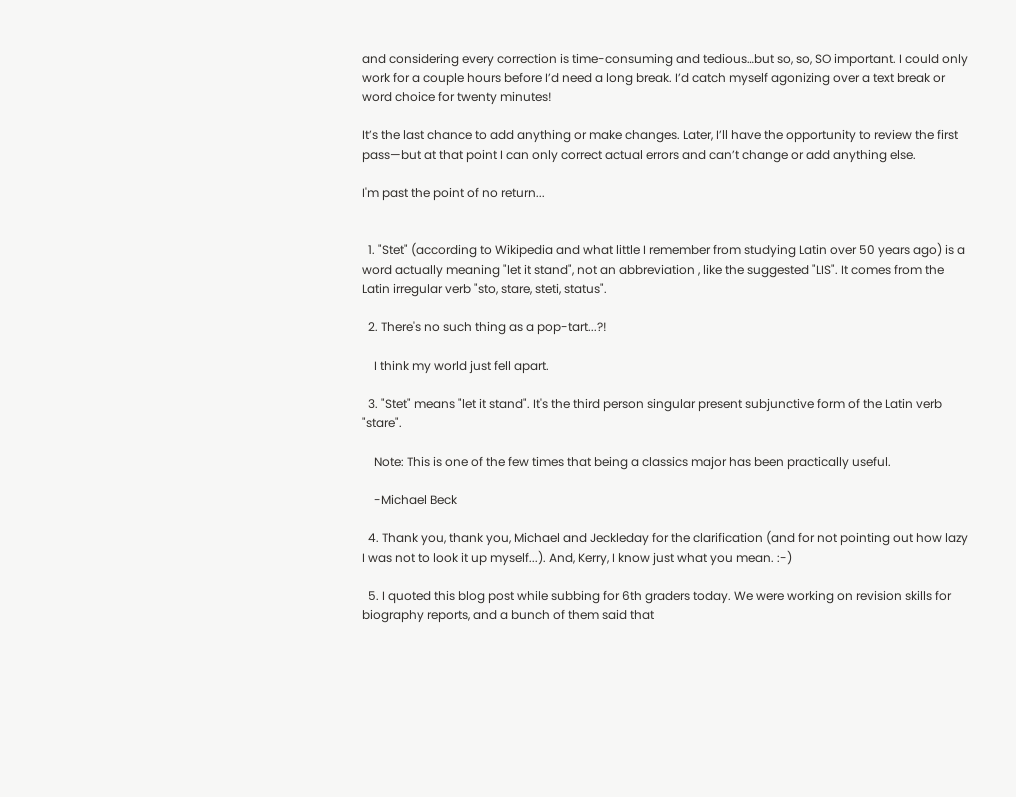and considering every correction is time-consuming and tedious…but so, so, SO important. I could only work for a couple hours before I’d need a long break. I’d catch myself agonizing over a text break or word choice for twenty minutes!

It’s the last chance to add anything or make changes. Later, I’ll have the opportunity to review the first pass—but at that point I can only correct actual errors and can’t change or add anything else.

I'm past the point of no return...


  1. "Stet" (according to Wikipedia and what little I remember from studying Latin over 50 years ago) is a word actually meaning "let it stand", not an abbreviation , like the suggested "LIS". It comes from the Latin irregular verb "sto, stare, steti, status".

  2. There's no such thing as a pop-tart...?!

    I think my world just fell apart.

  3. "Stet" means "let it stand". It's the third person singular present subjunctive form of the Latin verb "stare".

    Note: This is one of the few times that being a classics major has been practically useful.

    -Michael Beck

  4. Thank you, thank you, Michael and Jeckleday for the clarification (and for not pointing out how lazy I was not to look it up myself...). And, Kerry, I know just what you mean. :-)

  5. I quoted this blog post while subbing for 6th graders today. We were working on revision skills for biography reports, and a bunch of them said that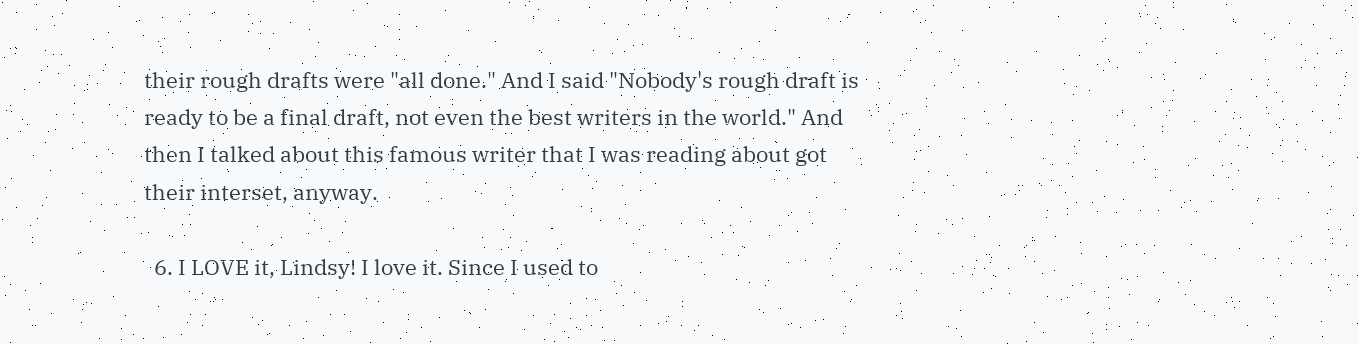their rough drafts were "all done." And I said "Nobody's rough draft is ready to be a final draft, not even the best writers in the world." And then I talked about this famous writer that I was reading about got their interset, anyway.

  6. I LOVE it, Lindsy! I love it. Since I used to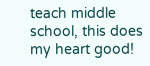teach middle school, this does my heart good!